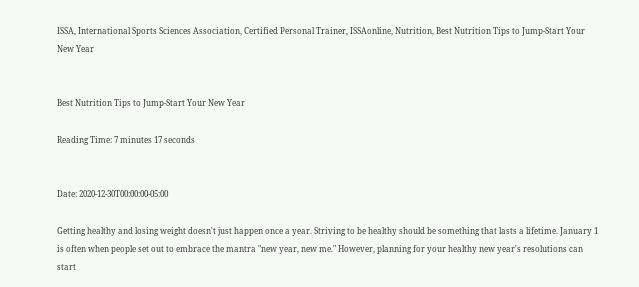ISSA, International Sports Sciences Association, Certified Personal Trainer, ISSAonline, Nutrition, Best Nutrition Tips to Jump-Start Your New Year


Best Nutrition Tips to Jump-Start Your New Year

Reading Time: 7 minutes 17 seconds


Date: 2020-12-30T00:00:00-05:00

Getting healthy and losing weight doesn't just happen once a year. Striving to be healthy should be something that lasts a lifetime. January 1 is often when people set out to embrace the mantra "new year, new me." However, planning for your healthy new year's resolutions can start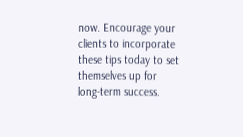now. Encourage your clients to incorporate these tips today to set themselves up for long-term success.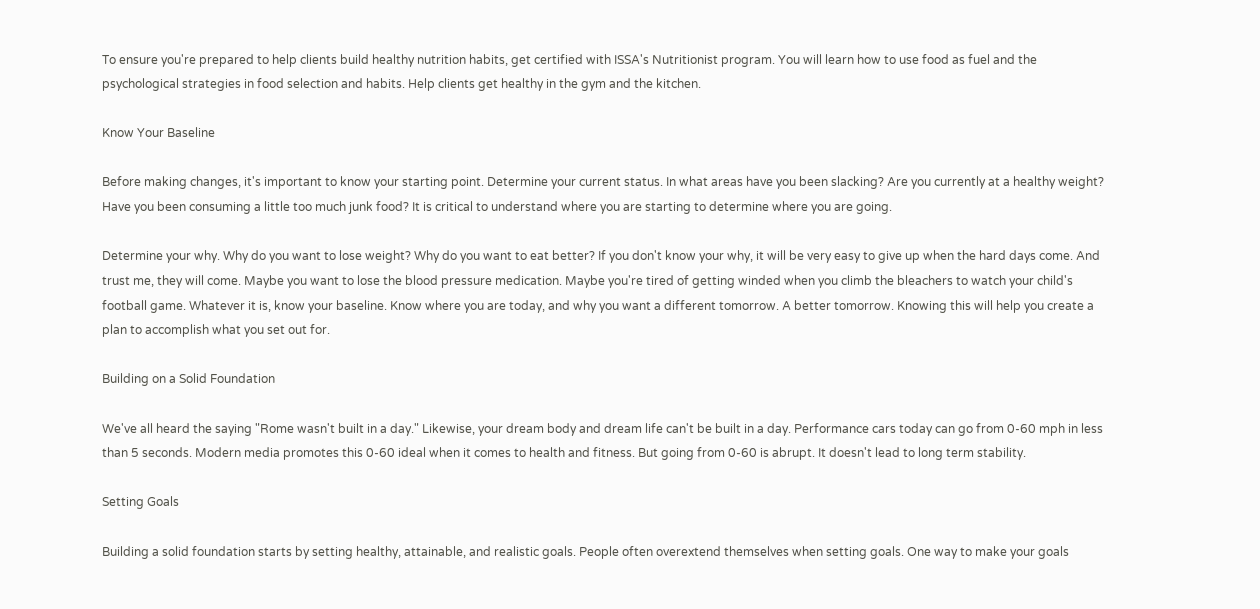To ensure you're prepared to help clients build healthy nutrition habits, get certified with ISSA's Nutritionist program. You will learn how to use food as fuel and the psychological strategies in food selection and habits. Help clients get healthy in the gym and the kitchen.

Know Your Baseline

Before making changes, it's important to know your starting point. Determine your current status. In what areas have you been slacking? Are you currently at a healthy weight? Have you been consuming a little too much junk food? It is critical to understand where you are starting to determine where you are going.

Determine your why. Why do you want to lose weight? Why do you want to eat better? If you don't know your why, it will be very easy to give up when the hard days come. And trust me, they will come. Maybe you want to lose the blood pressure medication. Maybe you're tired of getting winded when you climb the bleachers to watch your child's football game. Whatever it is, know your baseline. Know where you are today, and why you want a different tomorrow. A better tomorrow. Knowing this will help you create a plan to accomplish what you set out for.

Building on a Solid Foundation

We've all heard the saying "Rome wasn't built in a day." Likewise, your dream body and dream life can't be built in a day. Performance cars today can go from 0-60 mph in less than 5 seconds. Modern media promotes this 0-60 ideal when it comes to health and fitness. But going from 0-60 is abrupt. It doesn't lead to long term stability.

Setting Goals

Building a solid foundation starts by setting healthy, attainable, and realistic goals. People often overextend themselves when setting goals. One way to make your goals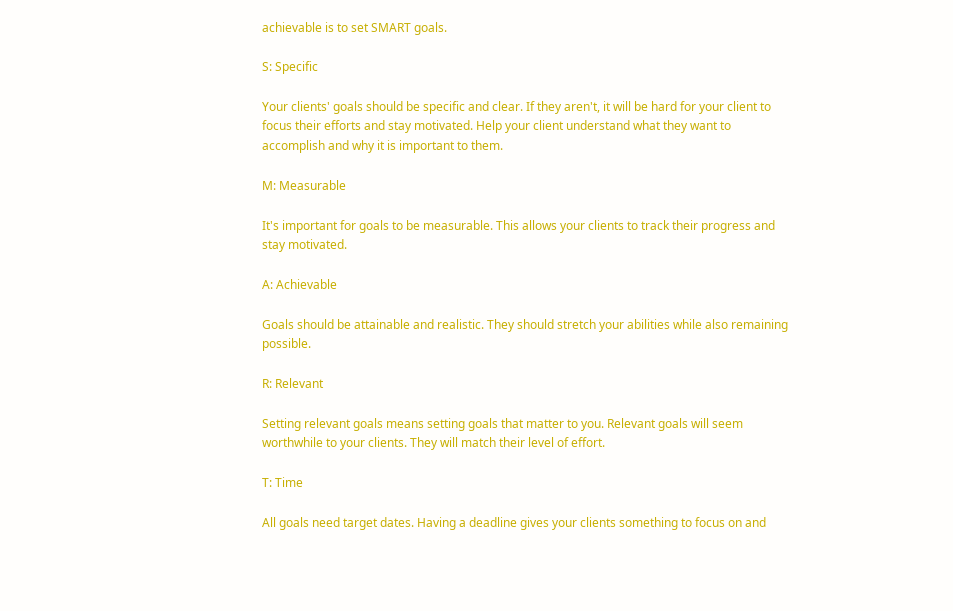achievable is to set SMART goals.

S: Specific

Your clients' goals should be specific and clear. If they aren't, it will be hard for your client to focus their efforts and stay motivated. Help your client understand what they want to accomplish and why it is important to them.

M: Measurable

It's important for goals to be measurable. This allows your clients to track their progress and stay motivated.

A: Achievable

Goals should be attainable and realistic. They should stretch your abilities while also remaining possible.

R: Relevant

Setting relevant goals means setting goals that matter to you. Relevant goals will seem worthwhile to your clients. They will match their level of effort.

T: Time

All goals need target dates. Having a deadline gives your clients something to focus on and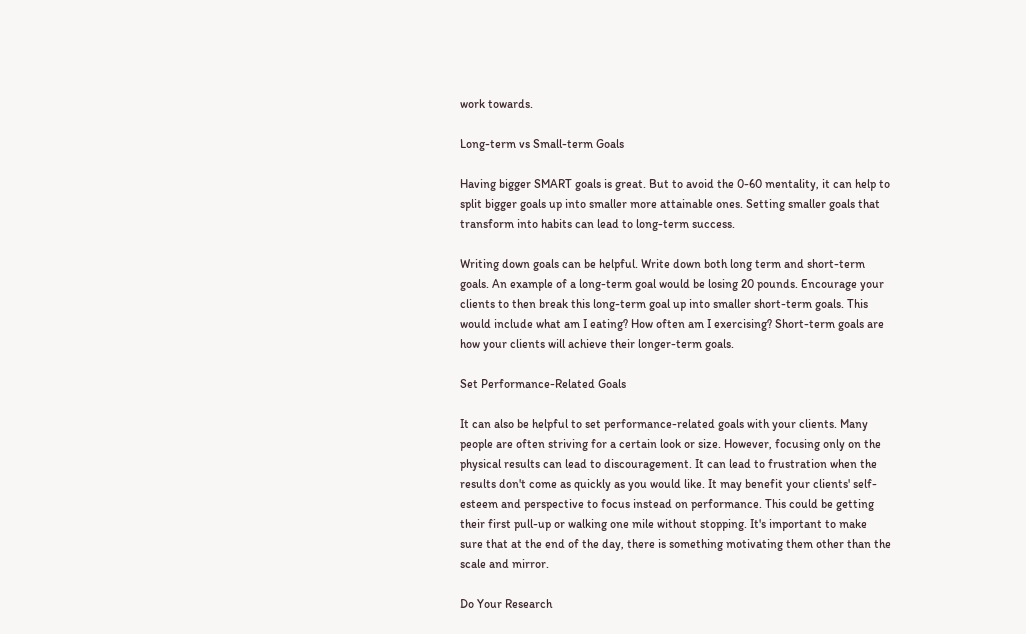work towards.

Long-term vs Small-term Goals

Having bigger SMART goals is great. But to avoid the 0-60 mentality, it can help to split bigger goals up into smaller more attainable ones. Setting smaller goals that transform into habits can lead to long-term success.

Writing down goals can be helpful. Write down both long term and short-term goals. An example of a long-term goal would be losing 20 pounds. Encourage your clients to then break this long-term goal up into smaller short-term goals. This would include what am I eating? How often am I exercising? Short-term goals are how your clients will achieve their longer-term goals.

Set Performance-Related Goals

It can also be helpful to set performance-related goals with your clients. Many people are often striving for a certain look or size. However, focusing only on the physical results can lead to discouragement. It can lead to frustration when the results don't come as quickly as you would like. It may benefit your clients' self-esteem and perspective to focus instead on performance. This could be getting their first pull-up or walking one mile without stopping. It's important to make sure that at the end of the day, there is something motivating them other than the scale and mirror.

Do Your Research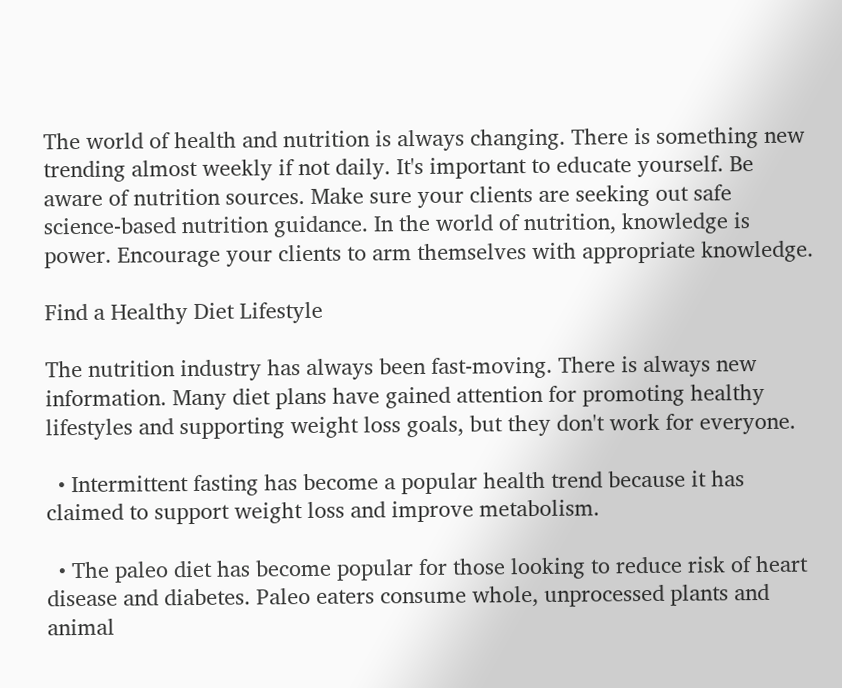The world of health and nutrition is always changing. There is something new trending almost weekly if not daily. It's important to educate yourself. Be aware of nutrition sources. Make sure your clients are seeking out safe science-based nutrition guidance. In the world of nutrition, knowledge is power. Encourage your clients to arm themselves with appropriate knowledge.

Find a Healthy Diet Lifestyle

The nutrition industry has always been fast-moving. There is always new information. Many diet plans have gained attention for promoting healthy lifestyles and supporting weight loss goals, but they don't work for everyone.

  • Intermittent fasting has become a popular health trend because it has claimed to support weight loss and improve metabolism.

  • The paleo diet has become popular for those looking to reduce risk of heart disease and diabetes. Paleo eaters consume whole, unprocessed plants and animal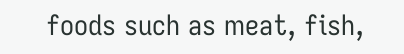foods such as meat, fish,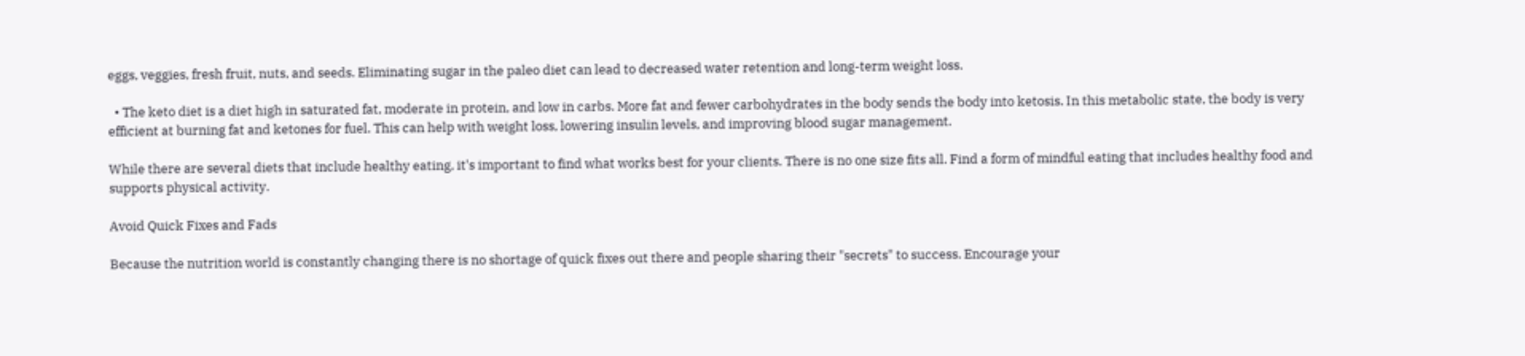eggs, veggies, fresh fruit, nuts, and seeds. Eliminating sugar in the paleo diet can lead to decreased water retention and long-term weight loss.

  • The keto diet is a diet high in saturated fat, moderate in protein, and low in carbs. More fat and fewer carbohydrates in the body sends the body into ketosis. In this metabolic state, the body is very efficient at burning fat and ketones for fuel. This can help with weight loss, lowering insulin levels, and improving blood sugar management.

While there are several diets that include healthy eating, it's important to find what works best for your clients. There is no one size fits all. Find a form of mindful eating that includes healthy food and supports physical activity.

Avoid Quick Fixes and Fads

Because the nutrition world is constantly changing there is no shortage of quick fixes out there and people sharing their "secrets" to success. Encourage your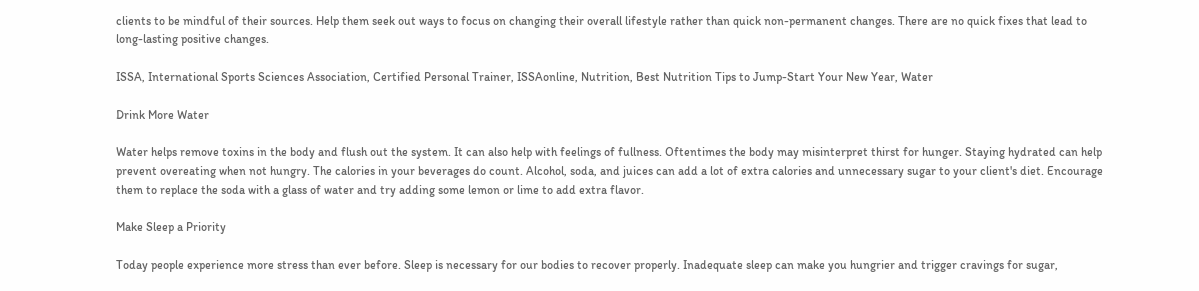clients to be mindful of their sources. Help them seek out ways to focus on changing their overall lifestyle rather than quick non-permanent changes. There are no quick fixes that lead to long-lasting positive changes.

ISSA, International Sports Sciences Association, Certified Personal Trainer, ISSAonline, Nutrition, Best Nutrition Tips to Jump-Start Your New Year, Water

Drink More Water

Water helps remove toxins in the body and flush out the system. It can also help with feelings of fullness. Oftentimes the body may misinterpret thirst for hunger. Staying hydrated can help prevent overeating when not hungry. The calories in your beverages do count. Alcohol, soda, and juices can add a lot of extra calories and unnecessary sugar to your client's diet. Encourage them to replace the soda with a glass of water and try adding some lemon or lime to add extra flavor.

Make Sleep a Priority

Today people experience more stress than ever before. Sleep is necessary for our bodies to recover properly. Inadequate sleep can make you hungrier and trigger cravings for sugar,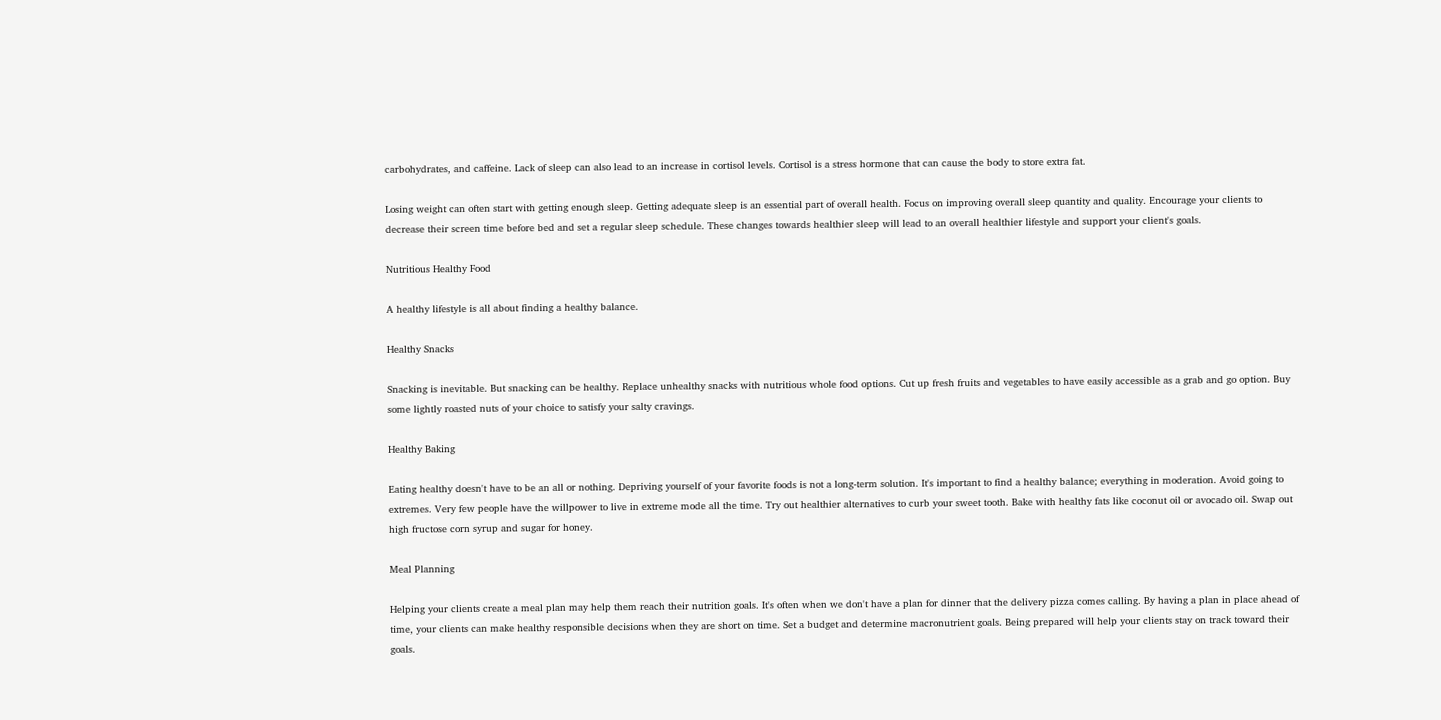carbohydrates, and caffeine. Lack of sleep can also lead to an increase in cortisol levels. Cortisol is a stress hormone that can cause the body to store extra fat.

Losing weight can often start with getting enough sleep. Getting adequate sleep is an essential part of overall health. Focus on improving overall sleep quantity and quality. Encourage your clients to decrease their screen time before bed and set a regular sleep schedule. These changes towards healthier sleep will lead to an overall healthier lifestyle and support your client's goals.

Nutritious Healthy Food

A healthy lifestyle is all about finding a healthy balance.

Healthy Snacks

Snacking is inevitable. But snacking can be healthy. Replace unhealthy snacks with nutritious whole food options. Cut up fresh fruits and vegetables to have easily accessible as a grab and go option. Buy some lightly roasted nuts of your choice to satisfy your salty cravings.

Healthy Baking

Eating healthy doesn't have to be an all or nothing. Depriving yourself of your favorite foods is not a long-term solution. It's important to find a healthy balance; everything in moderation. Avoid going to extremes. Very few people have the willpower to live in extreme mode all the time. Try out healthier alternatives to curb your sweet tooth. Bake with healthy fats like coconut oil or avocado oil. Swap out high fructose corn syrup and sugar for honey.

Meal Planning

Helping your clients create a meal plan may help them reach their nutrition goals. It's often when we don't have a plan for dinner that the delivery pizza comes calling. By having a plan in place ahead of time, your clients can make healthy responsible decisions when they are short on time. Set a budget and determine macronutrient goals. Being prepared will help your clients stay on track toward their goals.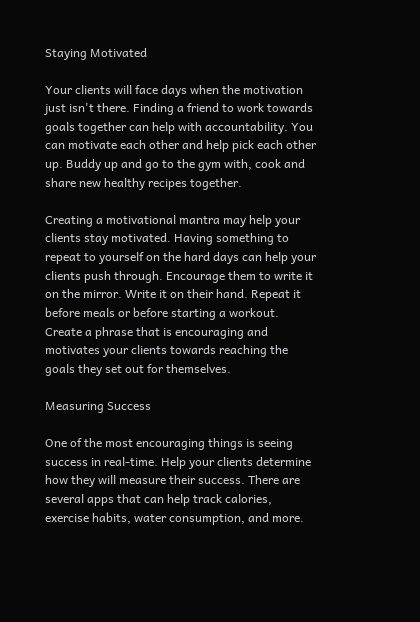Staying Motivated

Your clients will face days when the motivation just isn't there. Finding a friend to work towards goals together can help with accountability. You can motivate each other and help pick each other up. Buddy up and go to the gym with, cook and share new healthy recipes together.

Creating a motivational mantra may help your clients stay motivated. Having something to repeat to yourself on the hard days can help your clients push through. Encourage them to write it on the mirror. Write it on their hand. Repeat it before meals or before starting a workout. Create a phrase that is encouraging and motivates your clients towards reaching the goals they set out for themselves.

Measuring Success

One of the most encouraging things is seeing success in real-time. Help your clients determine how they will measure their success. There are several apps that can help track calories, exercise habits, water consumption, and more.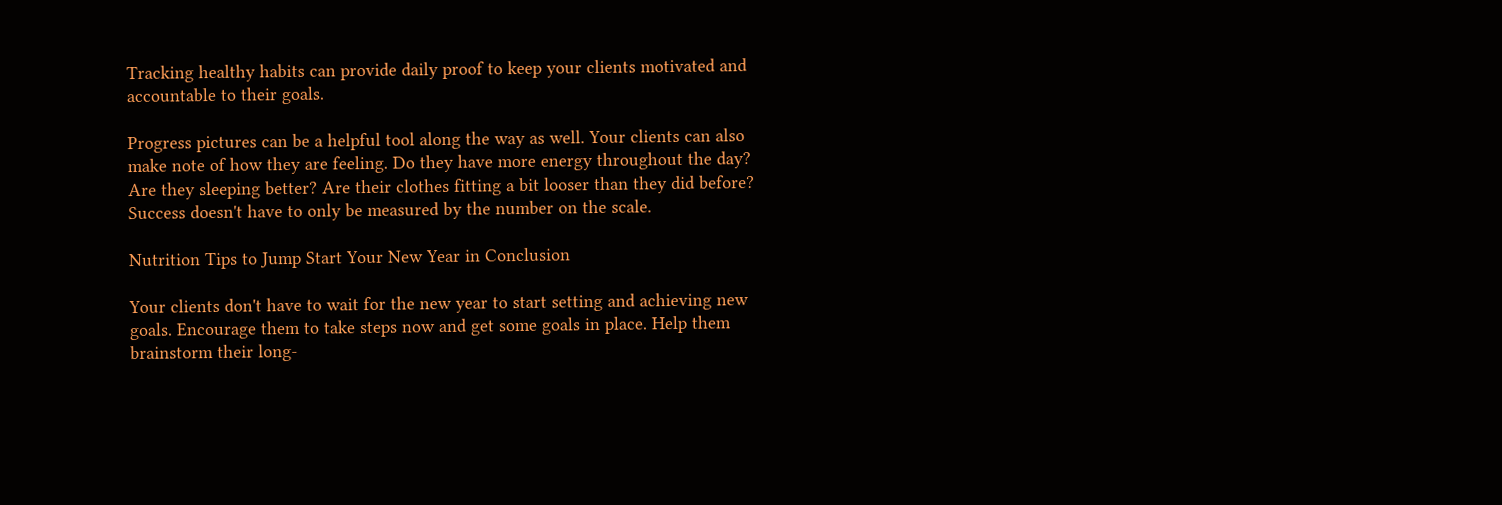Tracking healthy habits can provide daily proof to keep your clients motivated and accountable to their goals.

Progress pictures can be a helpful tool along the way as well. Your clients can also make note of how they are feeling. Do they have more energy throughout the day? Are they sleeping better? Are their clothes fitting a bit looser than they did before? Success doesn't have to only be measured by the number on the scale.

Nutrition Tips to Jump Start Your New Year in Conclusion

Your clients don't have to wait for the new year to start setting and achieving new goals. Encourage them to take steps now and get some goals in place. Help them brainstorm their long-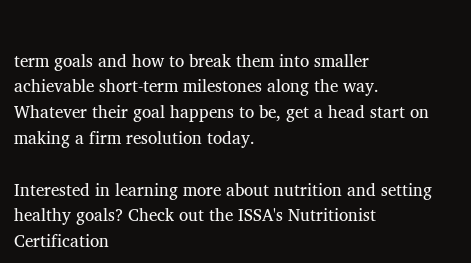term goals and how to break them into smaller achievable short-term milestones along the way. Whatever their goal happens to be, get a head start on making a firm resolution today.

Interested in learning more about nutrition and setting healthy goals? Check out the ISSA's Nutritionist Certification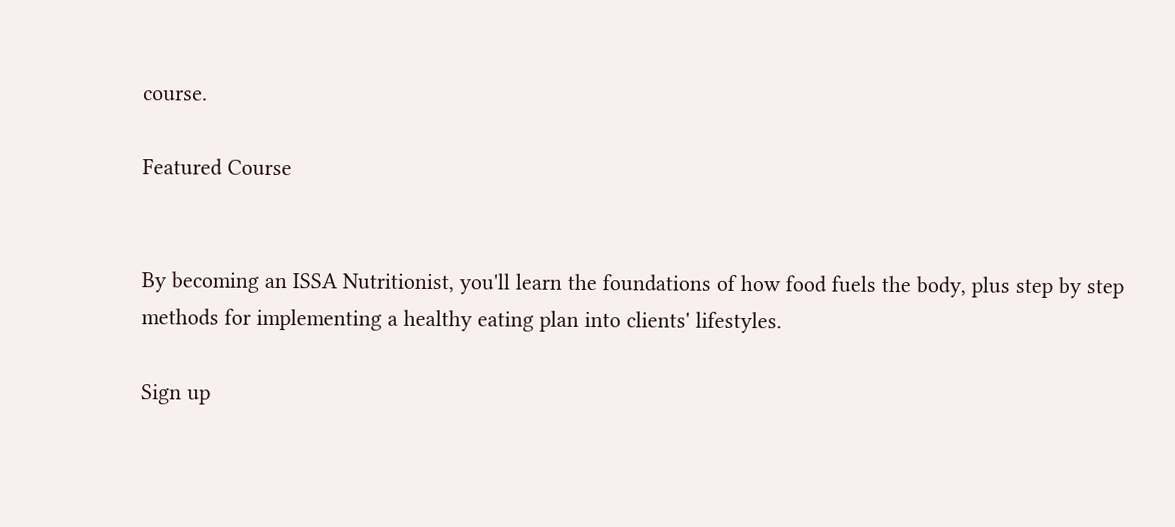course.

Featured Course


By becoming an ISSA Nutritionist, you'll learn the foundations of how food fuels the body, plus step by step methods for implementing a healthy eating plan into clients' lifestyles.

Sign up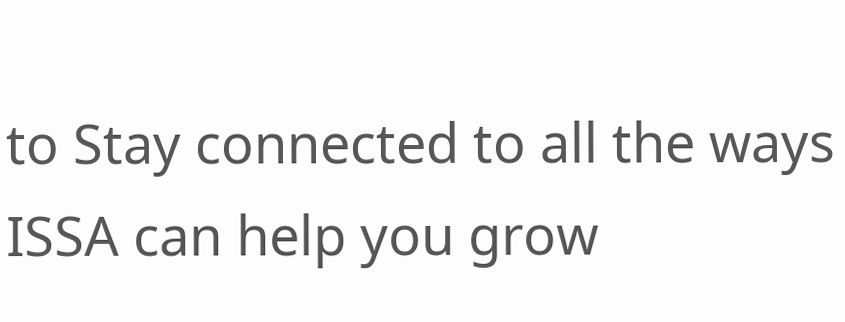to Stay connected to all the ways ISSA can help you grow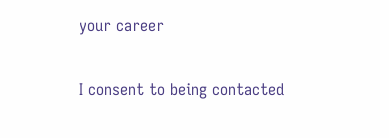your career

I consent to being contacted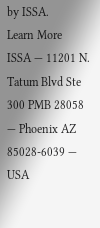by ISSA.
Learn More
ISSA — 11201 N. Tatum Blvd Ste 300 PMB 28058 — Phoenix AZ 85028-6039 — USA